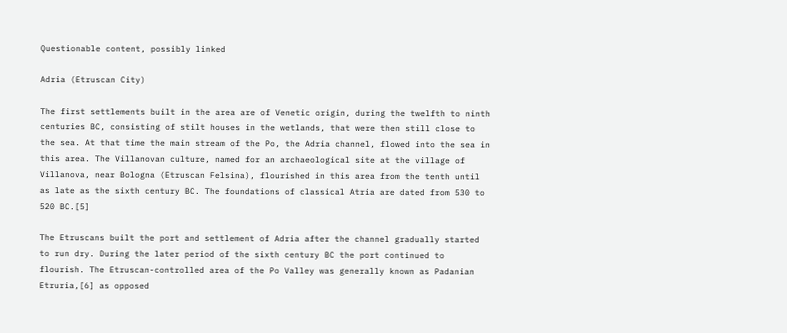Questionable content, possibly linked

Adria (Etruscan City)

The first settlements built in the area are of Venetic origin, during the twelfth to ninth centuries BC, consisting of stilt houses in the wetlands, that were then still close to the sea. At that time the main stream of the Po, the Adria channel, flowed into the sea in this area. The Villanovan culture, named for an archaeological site at the village of Villanova, near Bologna (Etruscan Felsina), flourished in this area from the tenth until as late as the sixth century BC. The foundations of classical Atria are dated from 530 to 520 BC.[5]

The Etruscans built the port and settlement of Adria after the channel gradually started to run dry. During the later period of the sixth century BC the port continued to flourish. The Etruscan-controlled area of the Po Valley was generally known as Padanian Etruria,[6] as opposed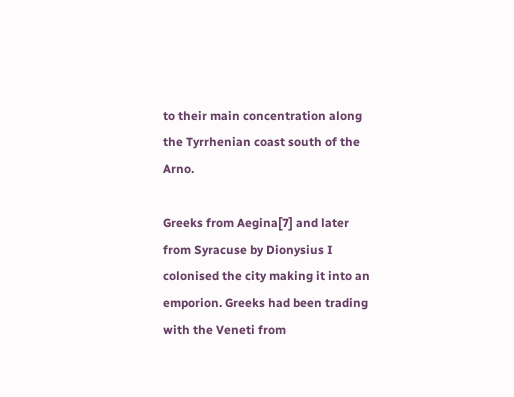to their main concentration along the Tyrrhenian coast south of the Arno.

Greeks from Aegina[7] and later from Syracuse by Dionysius I colonised the city making it into an emporion. Greeks had been trading with the Veneti from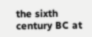the sixth century BC at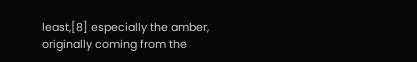least,[8] especially the amber, originally coming from the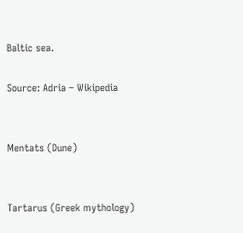Baltic sea.

Source: Adria – Wikipedia


Mentats (Dune)


Tartarus (Greek mythology)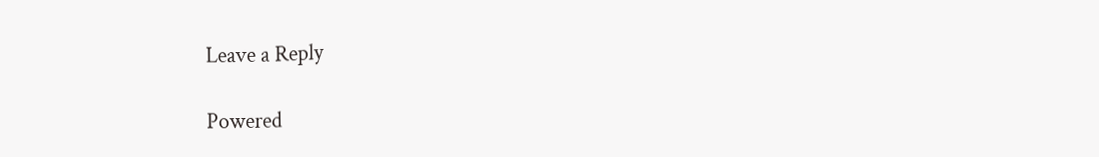Leave a Reply

Powered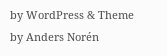by WordPress & Theme by Anders Norén